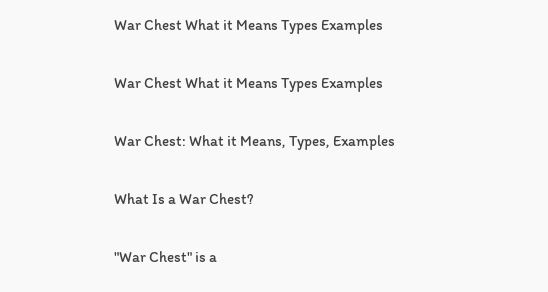War Chest What it Means Types Examples

War Chest What it Means Types Examples

War Chest: What it Means, Types, Examples

What Is a War Chest?

"War Chest" is a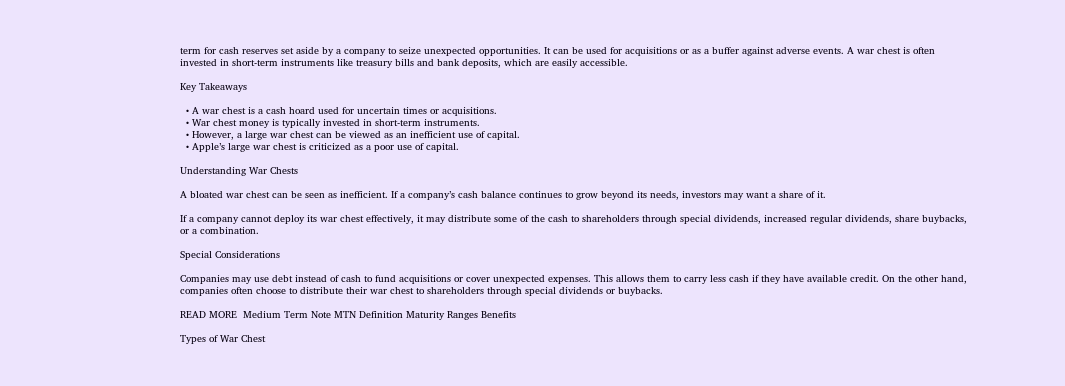term for cash reserves set aside by a company to seize unexpected opportunities. It can be used for acquisitions or as a buffer against adverse events. A war chest is often invested in short-term instruments like treasury bills and bank deposits, which are easily accessible.

Key Takeaways

  • A war chest is a cash hoard used for uncertain times or acquisitions.
  • War chest money is typically invested in short-term instruments.
  • However, a large war chest can be viewed as an inefficient use of capital.
  • Apple’s large war chest is criticized as a poor use of capital.

Understanding War Chests

A bloated war chest can be seen as inefficient. If a company’s cash balance continues to grow beyond its needs, investors may want a share of it.

If a company cannot deploy its war chest effectively, it may distribute some of the cash to shareholders through special dividends, increased regular dividends, share buybacks, or a combination.

Special Considerations

Companies may use debt instead of cash to fund acquisitions or cover unexpected expenses. This allows them to carry less cash if they have available credit. On the other hand, companies often choose to distribute their war chest to shareholders through special dividends or buybacks.

READ MORE  Medium Term Note MTN Definition Maturity Ranges Benefits

Types of War Chest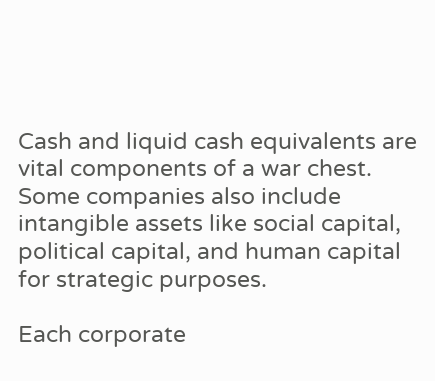Cash and liquid cash equivalents are vital components of a war chest. Some companies also include intangible assets like social capital, political capital, and human capital for strategic purposes.

Each corporate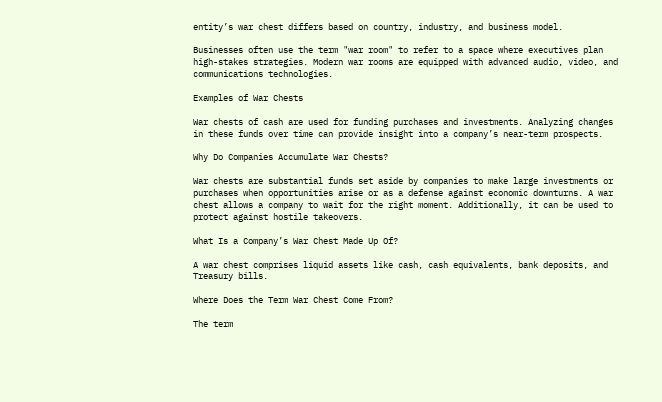entity’s war chest differs based on country, industry, and business model.

Businesses often use the term "war room" to refer to a space where executives plan high-stakes strategies. Modern war rooms are equipped with advanced audio, video, and communications technologies.

Examples of War Chests

War chests of cash are used for funding purchases and investments. Analyzing changes in these funds over time can provide insight into a company’s near-term prospects.

Why Do Companies Accumulate War Chests?

War chests are substantial funds set aside by companies to make large investments or purchases when opportunities arise or as a defense against economic downturns. A war chest allows a company to wait for the right moment. Additionally, it can be used to protect against hostile takeovers.

What Is a Company’s War Chest Made Up Of?

A war chest comprises liquid assets like cash, cash equivalents, bank deposits, and Treasury bills.

Where Does the Term War Chest Come From?

The term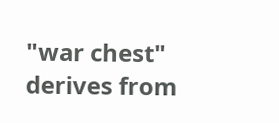"war chest" derives from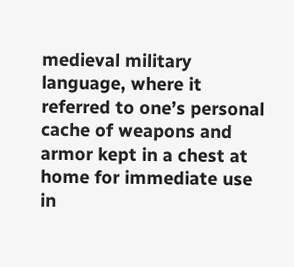medieval military language, where it referred to one’s personal cache of weapons and armor kept in a chest at home for immediate use in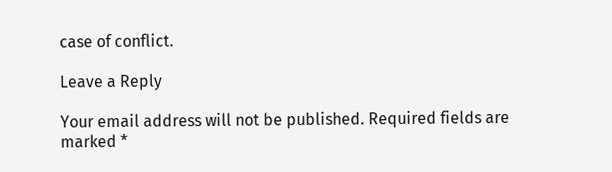case of conflict.

Leave a Reply

Your email address will not be published. Required fields are marked *